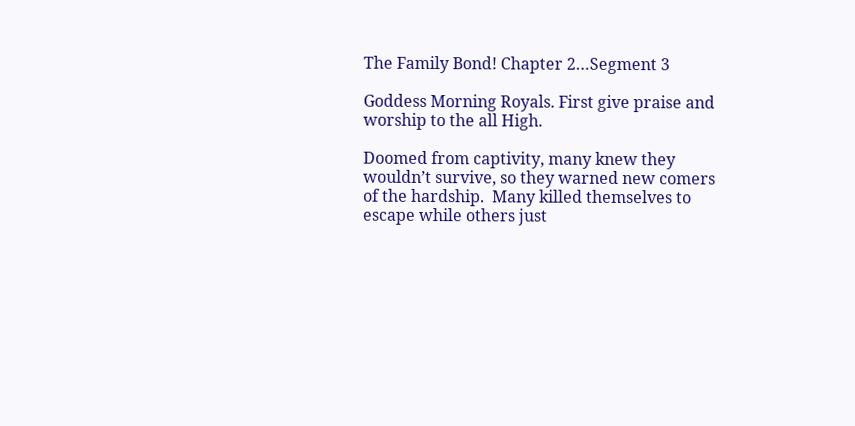The Family Bond! Chapter 2…Segment 3

Goddess Morning Royals. First give praise and worship to the all High.

Doomed from captivity, many knew they wouldn’t survive, so they warned new comers of the hardship.  Many killed themselves to escape while others just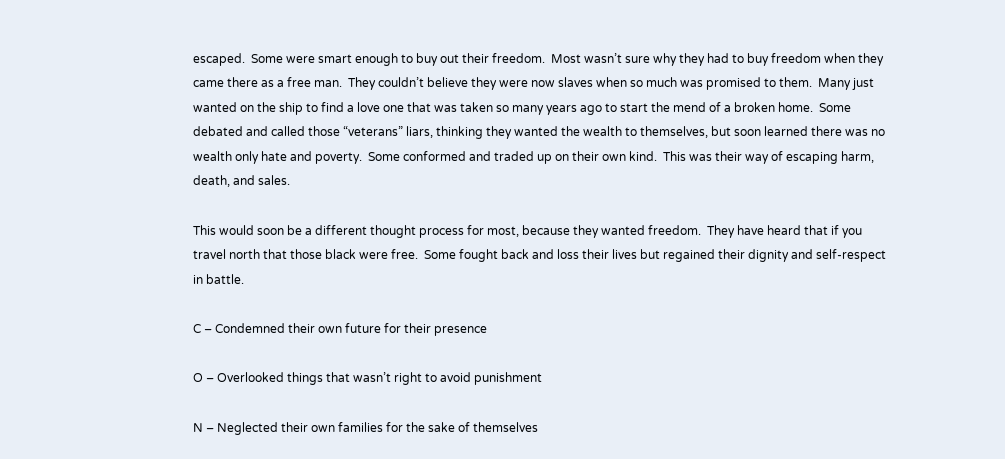escaped.  Some were smart enough to buy out their freedom.  Most wasn’t sure why they had to buy freedom when they came there as a free man.  They couldn’t believe they were now slaves when so much was promised to them.  Many just wanted on the ship to find a love one that was taken so many years ago to start the mend of a broken home.  Some debated and called those “veterans” liars, thinking they wanted the wealth to themselves, but soon learned there was no wealth only hate and poverty.  Some conformed and traded up on their own kind.  This was their way of escaping harm, death, and sales.

This would soon be a different thought process for most, because they wanted freedom.  They have heard that if you travel north that those black were free.  Some fought back and loss their lives but regained their dignity and self-respect in battle.

C – Condemned their own future for their presence

O – Overlooked things that wasn’t right to avoid punishment

N – Neglected their own families for the sake of themselves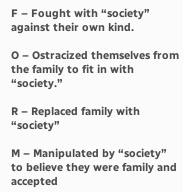F – Fought with “society” against their own kind.

O – Ostracized themselves from the family to fit in with “society.”

R – Replaced family with “society”

M – Manipulated by “society” to believe they were family and accepted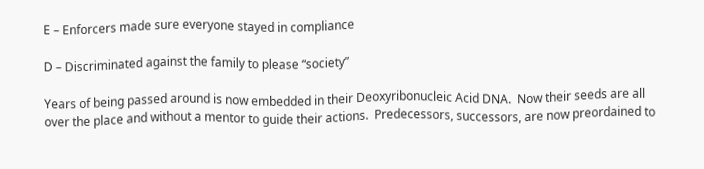E – Enforcers made sure everyone stayed in compliance

D – Discriminated against the family to please “society”

Years of being passed around is now embedded in their Deoxyribonucleic Acid DNA.  Now their seeds are all over the place and without a mentor to guide their actions.  Predecessors, successors, are now preordained to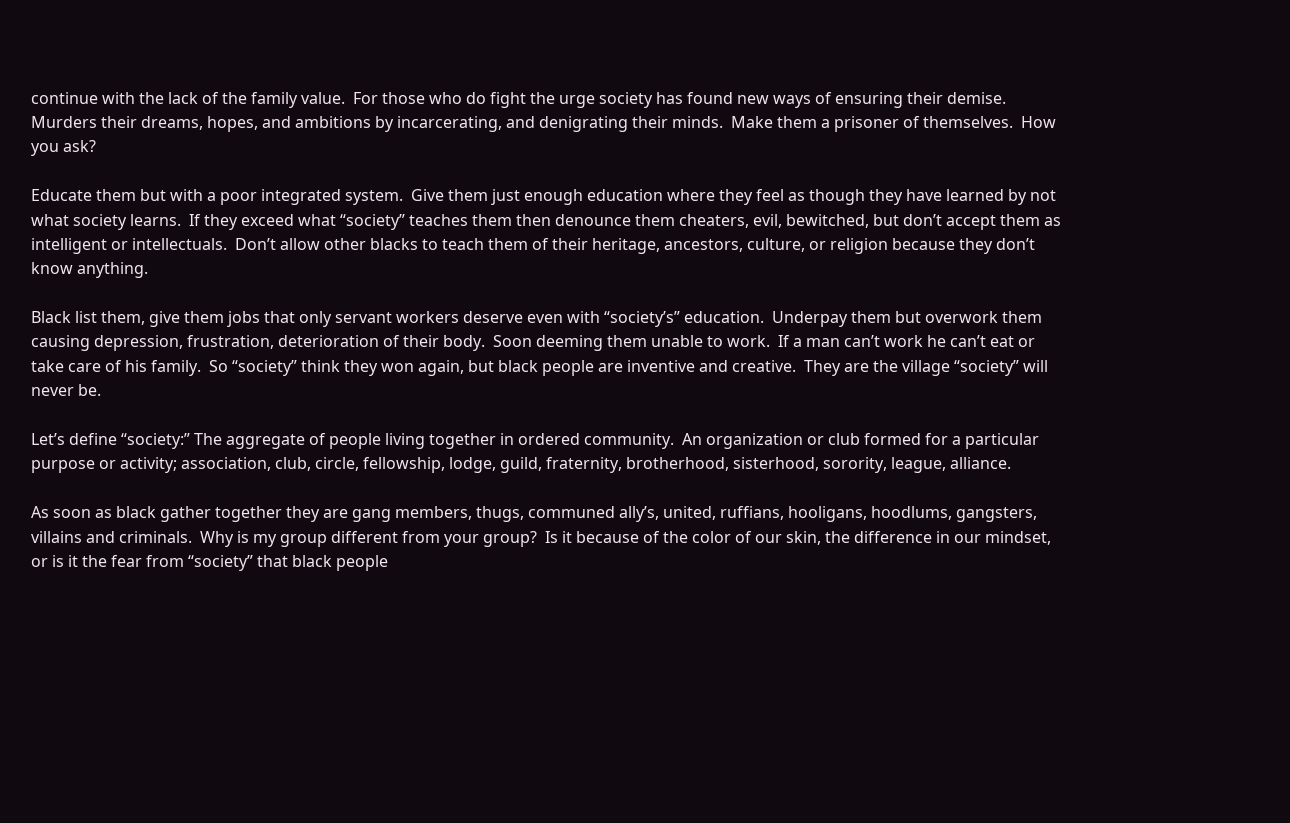continue with the lack of the family value.  For those who do fight the urge society has found new ways of ensuring their demise.  Murders their dreams, hopes, and ambitions by incarcerating, and denigrating their minds.  Make them a prisoner of themselves.  How you ask?

Educate them but with a poor integrated system.  Give them just enough education where they feel as though they have learned by not what society learns.  If they exceed what “society” teaches them then denounce them cheaters, evil, bewitched, but don’t accept them as intelligent or intellectuals.  Don’t allow other blacks to teach them of their heritage, ancestors, culture, or religion because they don’t know anything.

Black list them, give them jobs that only servant workers deserve even with “society’s” education.  Underpay them but overwork them causing depression, frustration, deterioration of their body.  Soon deeming them unable to work.  If a man can’t work he can’t eat or take care of his family.  So “society” think they won again, but black people are inventive and creative.  They are the village “society” will never be.

Let’s define “society:” The aggregate of people living together in ordered community.  An organization or club formed for a particular purpose or activity; association, club, circle, fellowship, lodge, guild, fraternity, brotherhood, sisterhood, sorority, league, alliance.

As soon as black gather together they are gang members, thugs, communed ally’s, united, ruffians, hooligans, hoodlums, gangsters, villains and criminals.  Why is my group different from your group?  Is it because of the color of our skin, the difference in our mindset, or is it the fear from “society” that black people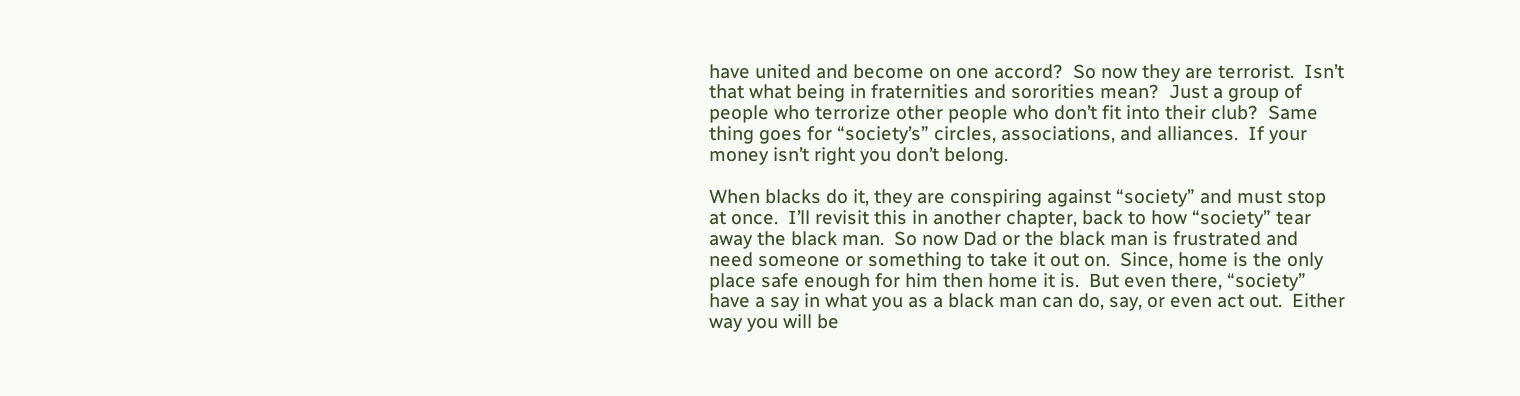have united and become on one accord?  So now they are terrorist.  Isn’t that what being in fraternities and sororities mean?  Just a group of people who terrorize other people who don’t fit into their club?  Same thing goes for “society’s” circles, associations, and alliances.  If your money isn’t right you don’t belong.

When blacks do it, they are conspiring against “society” and must stop at once.  I’ll revisit this in another chapter, back to how “society” tear away the black man.  So now Dad or the black man is frustrated and need someone or something to take it out on.  Since, home is the only place safe enough for him then home it is.  But even there, “society” have a say in what you as a black man can do, say, or even act out.  Either way you will be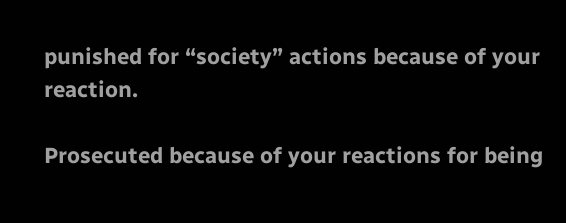punished for “society” actions because of your reaction.

Prosecuted because of your reactions for being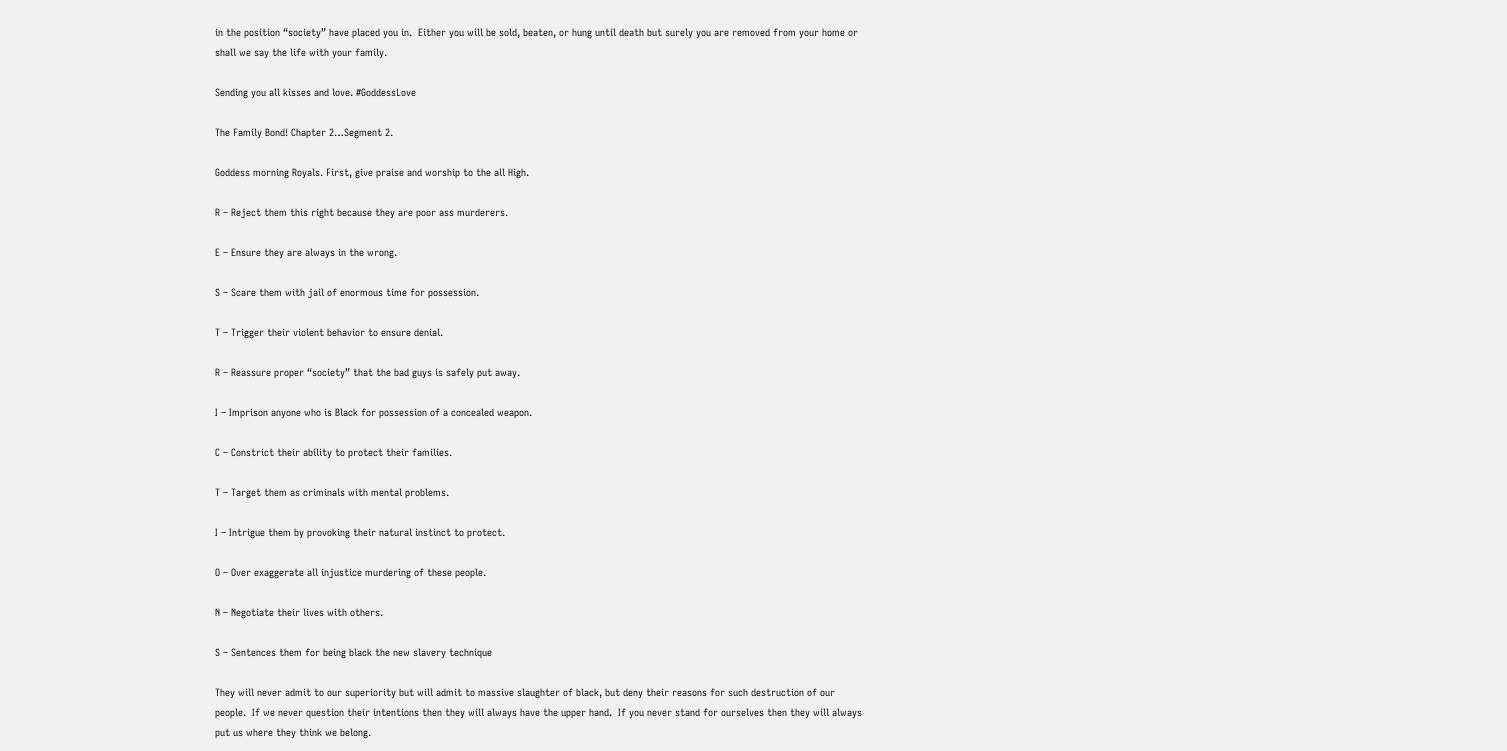in the position “society” have placed you in.  Either you will be sold, beaten, or hung until death but surely you are removed from your home or shall we say the life with your family.

Sending you all kisses and love. #GoddessLove

The Family Bond! Chapter 2…Segment 2.

Goddess morning Royals. First, give praise and worship to the all High.

R – Reject them this right because they are poor ass murderers.

E – Ensure they are always in the wrong.

S – Scare them with jail of enormous time for possession.

T – Trigger their violent behavior to ensure denial.

R – Reassure proper “society” that the bad guys is safely put away.

I – Imprison anyone who is Black for possession of a concealed weapon.

C – Constrict their ability to protect their families.

T – Target them as criminals with mental problems.

I – Intrigue them by provoking their natural instinct to protect.

O – Over exaggerate all injustice murdering of these people.

N – Negotiate their lives with others.

S – Sentences them for being black the new slavery technique

They will never admit to our superiority but will admit to massive slaughter of black, but deny their reasons for such destruction of our people.  If we never question their intentions then they will always have the upper hand.  If you never stand for ourselves then they will always put us where they think we belong.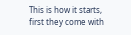This is how it starts, first they come with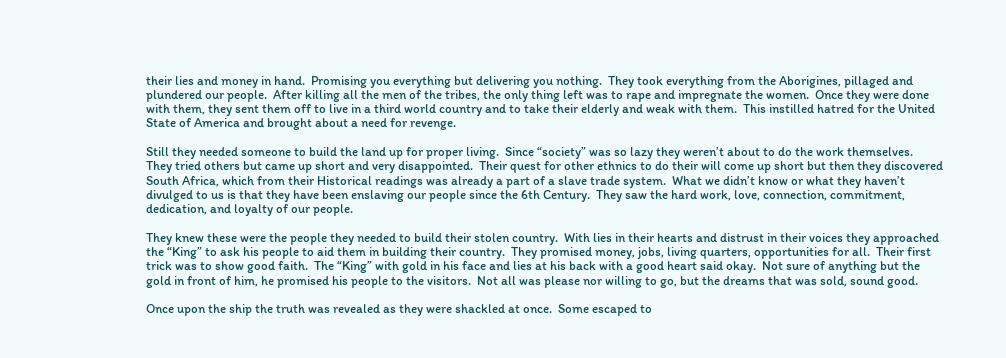their lies and money in hand.  Promising you everything but delivering you nothing.  They took everything from the Aborigines, pillaged and plundered our people.  After killing all the men of the tribes, the only thing left was to rape and impregnate the women.  Once they were done with them, they sent them off to live in a third world country and to take their elderly and weak with them.  This instilled hatred for the United State of America and brought about a need for revenge.

Still they needed someone to build the land up for proper living.  Since “society” was so lazy they weren’t about to do the work themselves.  They tried others but came up short and very disappointed.  Their quest for other ethnics to do their will come up short but then they discovered South Africa, which from their Historical readings was already a part of a slave trade system.  What we didn’t know or what they haven’t divulged to us is that they have been enslaving our people since the 6th Century.  They saw the hard work, love, connection, commitment, dedication, and loyalty of our people.

They knew these were the people they needed to build their stolen country.  With lies in their hearts and distrust in their voices they approached the “King” to ask his people to aid them in building their country.  They promised money, jobs, living quarters, opportunities for all.  Their first trick was to show good faith.  The “King” with gold in his face and lies at his back with a good heart said okay.  Not sure of anything but the gold in front of him, he promised his people to the visitors.  Not all was please nor willing to go, but the dreams that was sold, sound good.

Once upon the ship the truth was revealed as they were shackled at once.  Some escaped to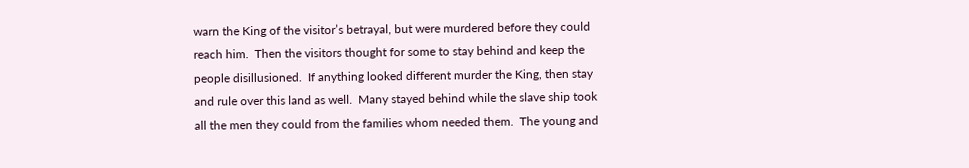warn the King of the visitor’s betrayal, but were murdered before they could reach him.  Then the visitors thought for some to stay behind and keep the people disillusioned.  If anything looked different murder the King, then stay and rule over this land as well.  Many stayed behind while the slave ship took all the men they could from the families whom needed them.  The young and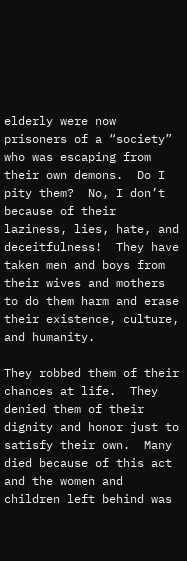elderly were now prisoners of a “society” who was escaping from their own demons.  Do I pity them?  No, I don’t because of their laziness, lies, hate, and deceitfulness!  They have taken men and boys from their wives and mothers to do them harm and erase their existence, culture, and humanity.

They robbed them of their chances at life.  They denied them of their dignity and honor just to satisfy their own.  Many died because of this act and the women and children left behind was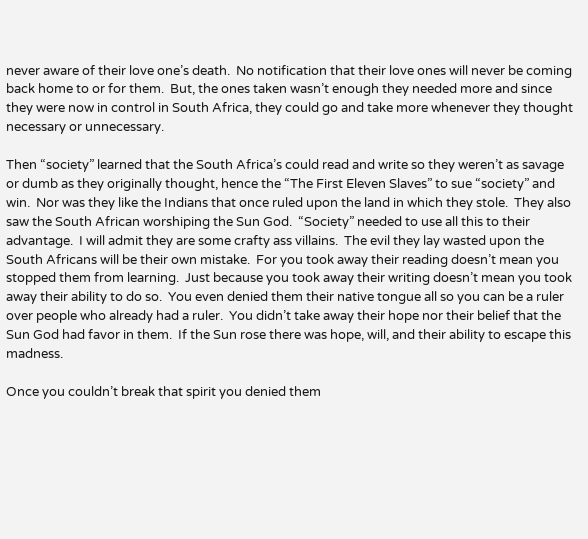never aware of their love one’s death.  No notification that their love ones will never be coming back home to or for them.  But, the ones taken wasn’t enough they needed more and since they were now in control in South Africa, they could go and take more whenever they thought necessary or unnecessary.

Then “society” learned that the South Africa’s could read and write so they weren’t as savage or dumb as they originally thought, hence the “The First Eleven Slaves” to sue “society” and win.  Nor was they like the Indians that once ruled upon the land in which they stole.  They also saw the South African worshiping the Sun God.  “Society” needed to use all this to their advantage.  I will admit they are some crafty ass villains.  The evil they lay wasted upon the South Africans will be their own mistake.  For you took away their reading doesn’t mean you stopped them from learning.  Just because you took away their writing doesn’t mean you took away their ability to do so.  You even denied them their native tongue all so you can be a ruler over people who already had a ruler.  You didn’t take away their hope nor their belief that the Sun God had favor in them.  If the Sun rose there was hope, will, and their ability to escape this madness.

Once you couldn’t break that spirit you denied them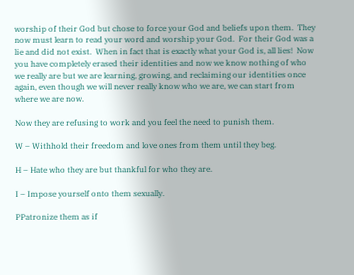worship of their God but chose to force your God and beliefs upon them.  They now must learn to read your word and worship your God.  For their God was a lie and did not exist.  When in fact that is exactly what your God is, all lies!  Now you have completely erased their identities and now we know nothing of who we really are but we are learning, growing, and reclaiming our identities once again, even though we will never really know who we are, we can start from where we are now.

Now they are refusing to work and you feel the need to punish them.

W – Withhold their freedom and love ones from them until they beg.

H – Hate who they are but thankful for who they are.

I – Impose yourself onto them sexually.

PPatronize them as if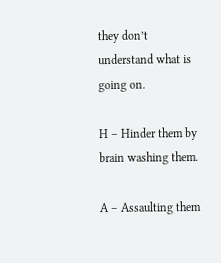they don’t understand what is going on.

H – Hinder them by brain washing them.

A – Assaulting them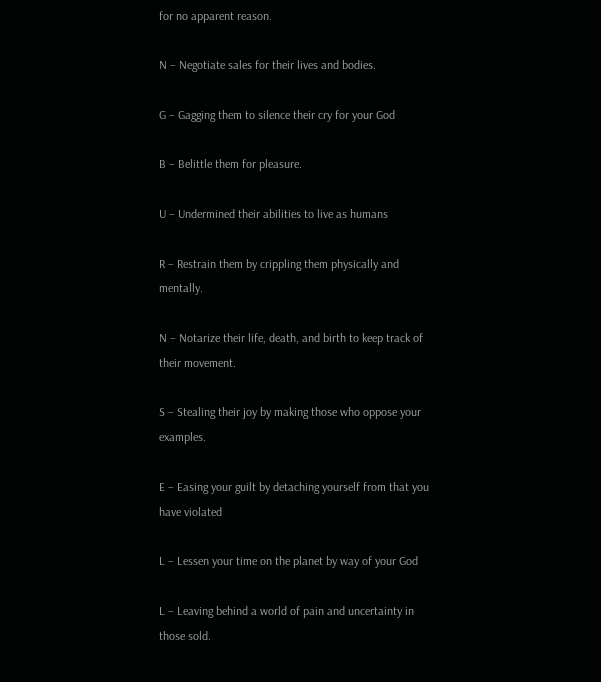for no apparent reason.

N – Negotiate sales for their lives and bodies.

G – Gagging them to silence their cry for your God

B – Belittle them for pleasure.

U – Undermined their abilities to live as humans

R – Restrain them by crippling them physically and mentally.

N – Notarize their life, death, and birth to keep track of their movement.

S – Stealing their joy by making those who oppose your examples.

E – Easing your guilt by detaching yourself from that you have violated

L – Lessen your time on the planet by way of your God

L – Leaving behind a world of pain and uncertainty in those sold.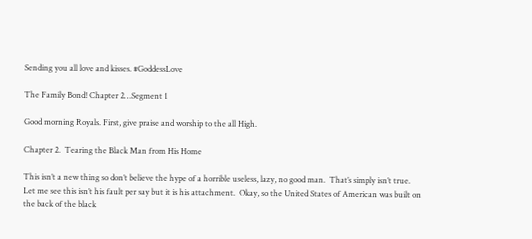Sending you all love and kisses. #GoddessLove

The Family Bond! Chapter 2…Segment 1

Good morning Royals. First, give praise and worship to the all High.

Chapter 2.  Tearing the Black Man from His Home

This isn’t a new thing so don’t believe the hype of a horrible useless, lazy, no good man.  That’s simply isn’t true.  Let me see this isn’t his fault per say but it is his attachment.  Okay, so the United States of American was built on the back of the black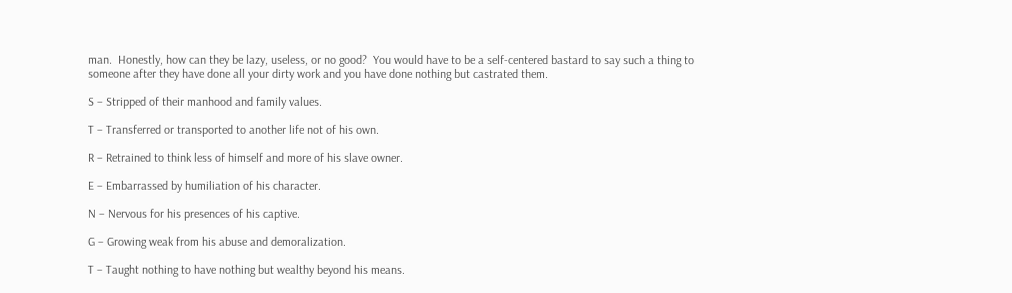man.  Honestly, how can they be lazy, useless, or no good?  You would have to be a self-centered bastard to say such a thing to someone after they have done all your dirty work and you have done nothing but castrated them.

S – Stripped of their manhood and family values.

T – Transferred or transported to another life not of his own.

R – Retrained to think less of himself and more of his slave owner.

E – Embarrassed by humiliation of his character.

N – Nervous for his presences of his captive.

G – Growing weak from his abuse and demoralization.

T – Taught nothing to have nothing but wealthy beyond his means.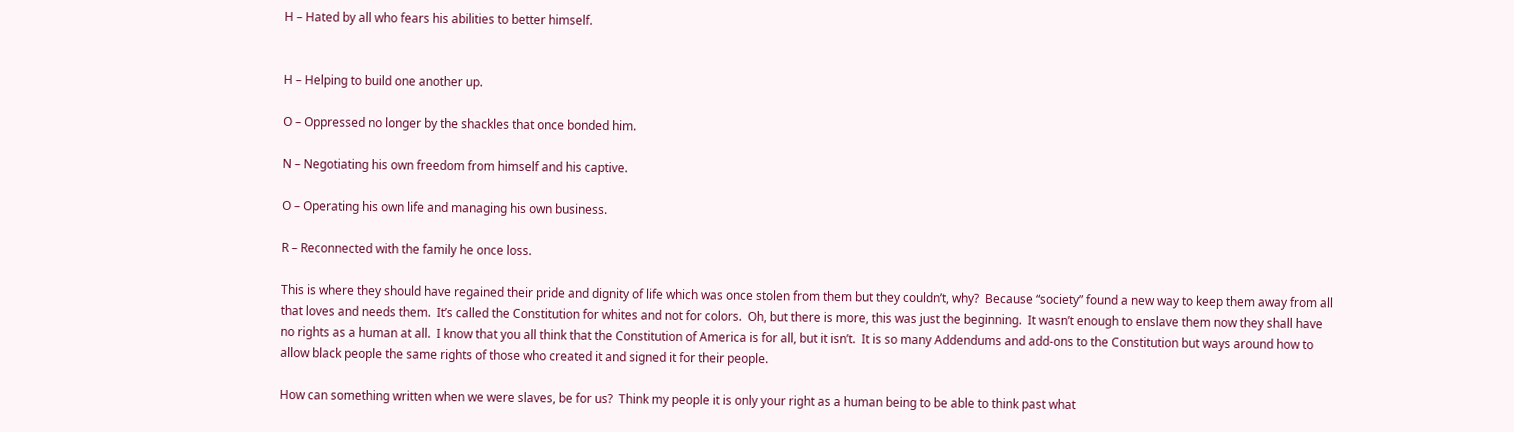H – Hated by all who fears his abilities to better himself.


H – Helping to build one another up.

O – Oppressed no longer by the shackles that once bonded him.

N – Negotiating his own freedom from himself and his captive.

O – Operating his own life and managing his own business.

R – Reconnected with the family he once loss.

This is where they should have regained their pride and dignity of life which was once stolen from them but they couldn’t, why?  Because “society” found a new way to keep them away from all that loves and needs them.  It’s called the Constitution for whites and not for colors.  Oh, but there is more, this was just the beginning.  It wasn’t enough to enslave them now they shall have no rights as a human at all.  I know that you all think that the Constitution of America is for all, but it isn’t.  It is so many Addendums and add-ons to the Constitution but ways around how to allow black people the same rights of those who created it and signed it for their people.

How can something written when we were slaves, be for us?  Think my people it is only your right as a human being to be able to think past what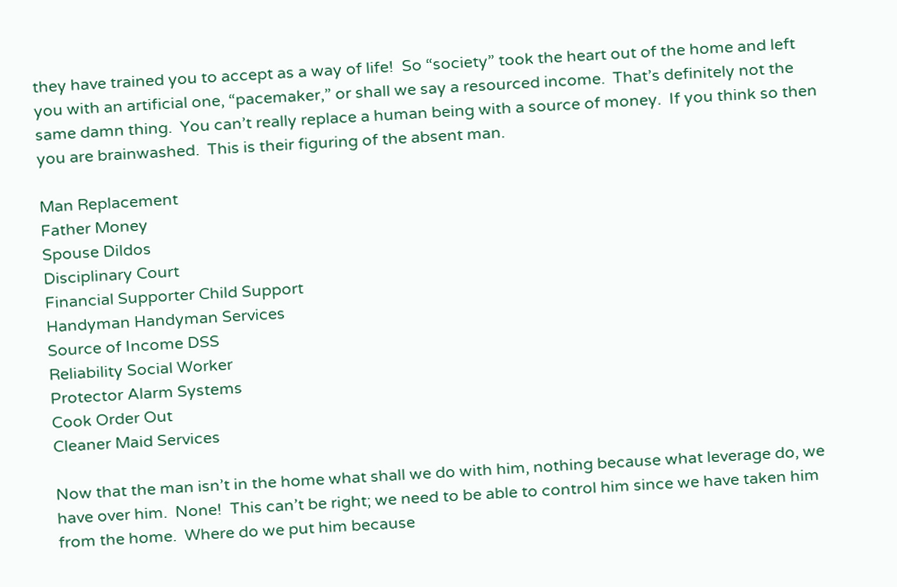they have trained you to accept as a way of life!  So “society” took the heart out of the home and left you with an artificial one, “pacemaker,” or shall we say a resourced income.  That’s definitely not the same damn thing.  You can’t really replace a human being with a source of money.  If you think so then you are brainwashed.  This is their figuring of the absent man.

Man Replacement
Father Money
Spouse Dildos
Disciplinary Court
Financial Supporter Child Support
Handyman Handyman Services
Source of Income DSS
Reliability Social Worker
Protector Alarm Systems
Cook Order Out
Cleaner Maid Services

Now that the man isn’t in the home what shall we do with him, nothing because what leverage do, we have over him.  None!  This can’t be right; we need to be able to control him since we have taken him from the home.  Where do we put him because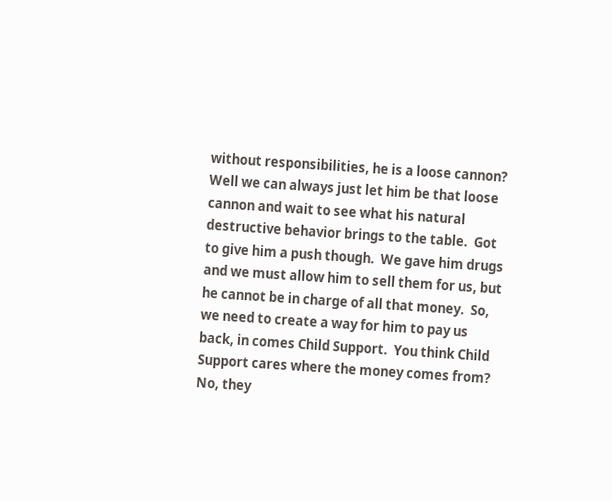without responsibilities, he is a loose cannon?  Well we can always just let him be that loose cannon and wait to see what his natural destructive behavior brings to the table.  Got to give him a push though.  We gave him drugs and we must allow him to sell them for us, but he cannot be in charge of all that money.  So, we need to create a way for him to pay us back, in comes Child Support.  You think Child Support cares where the money comes from?  No, they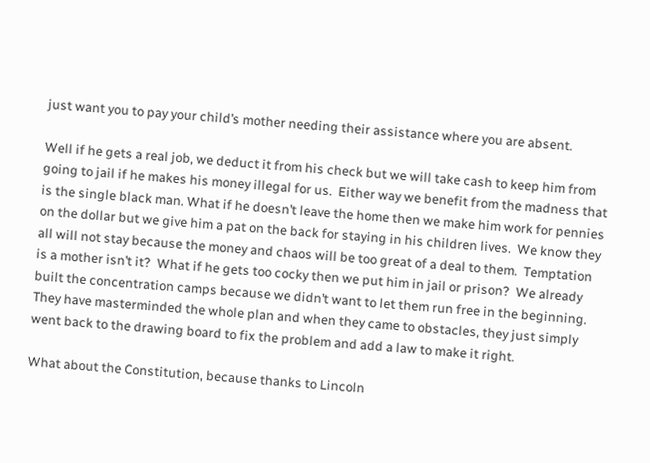just want you to pay your child’s mother needing their assistance where you are absent.

Well if he gets a real job, we deduct it from his check but we will take cash to keep him from going to jail if he makes his money illegal for us.  Either way we benefit from the madness that is the single black man. What if he doesn’t leave the home then we make him work for pennies on the dollar but we give him a pat on the back for staying in his children lives.  We know they all will not stay because the money and chaos will be too great of a deal to them.  Temptation is a mother isn’t it?  What if he gets too cocky then we put him in jail or prison?  We already built the concentration camps because we didn’t want to let them run free in the beginning.  They have masterminded the whole plan and when they came to obstacles, they just simply went back to the drawing board to fix the problem and add a law to make it right.

What about the Constitution, because thanks to Lincoln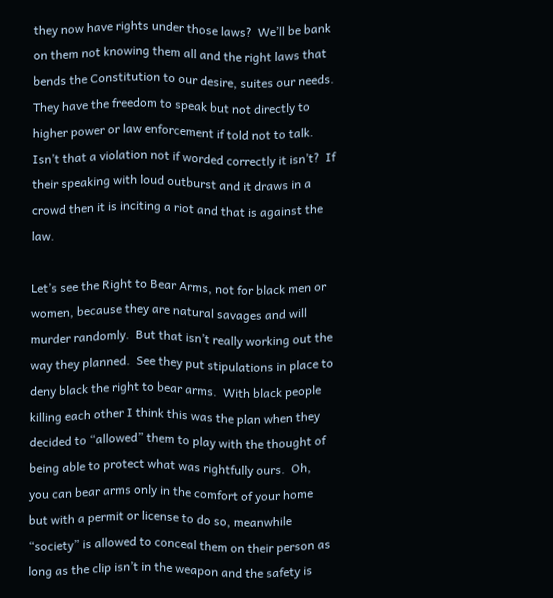they now have rights under those laws?  We’ll be bank on them not knowing them all and the right laws that bends the Constitution to our desire, suites our needs.  They have the freedom to speak but not directly to higher power or law enforcement if told not to talk.  Isn’t that a violation not if worded correctly it isn’t?  If their speaking with loud outburst and it draws in a crowd then it is inciting a riot and that is against the law.

Let’s see the Right to Bear Arms, not for black men or women, because they are natural savages and will murder randomly.  But that isn’t really working out the way they planned.  See they put stipulations in place to deny black the right to bear arms.  With black people killing each other I think this was the plan when they decided to “allowed” them to play with the thought of being able to protect what was rightfully ours.  Oh, you can bear arms only in the comfort of your home but with a permit or license to do so, meanwhile “society” is allowed to conceal them on their person as long as the clip isn’t in the weapon and the safety is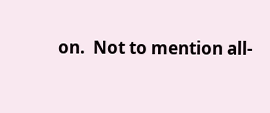on.  Not to mention all-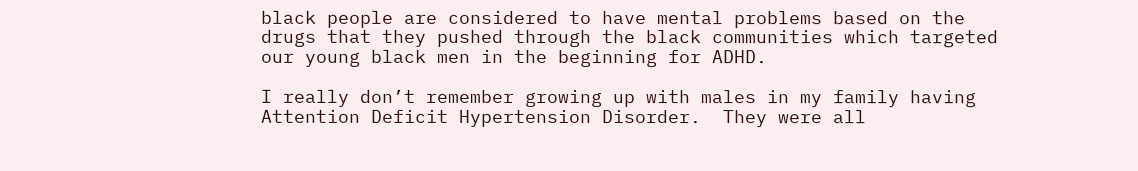black people are considered to have mental problems based on the drugs that they pushed through the black communities which targeted our young black men in the beginning for ADHD.

I really don’t remember growing up with males in my family having Attention Deficit Hypertension Disorder.  They were all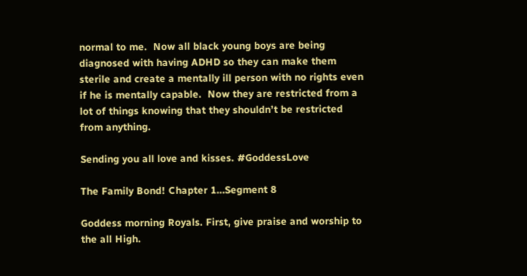normal to me.  Now all black young boys are being diagnosed with having ADHD so they can make them sterile and create a mentally ill person with no rights even if he is mentally capable.  Now they are restricted from a lot of things knowing that they shouldn’t be restricted from anything.

Sending you all love and kisses. #GoddessLove

The Family Bond! Chapter 1…Segment 8

Goddess morning Royals. First, give praise and worship to the all High.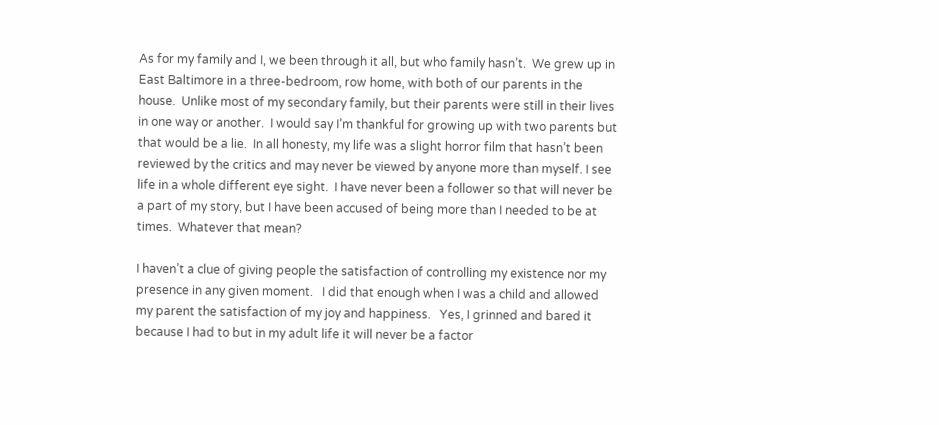As for my family and I, we been through it all, but who family hasn’t.  We grew up in East Baltimore in a three-bedroom, row home, with both of our parents in the house.  Unlike most of my secondary family, but their parents were still in their lives in one way or another.  I would say I’m thankful for growing up with two parents but that would be a lie.  In all honesty, my life was a slight horror film that hasn’t been reviewed by the critics and may never be viewed by anyone more than myself. I see life in a whole different eye sight.  I have never been a follower so that will never be a part of my story, but I have been accused of being more than I needed to be at times.  Whatever that mean?

I haven’t a clue of giving people the satisfaction of controlling my existence nor my presence in any given moment.   I did that enough when I was a child and allowed my parent the satisfaction of my joy and happiness.   Yes, I grinned and bared it because I had to but in my adult life it will never be a factor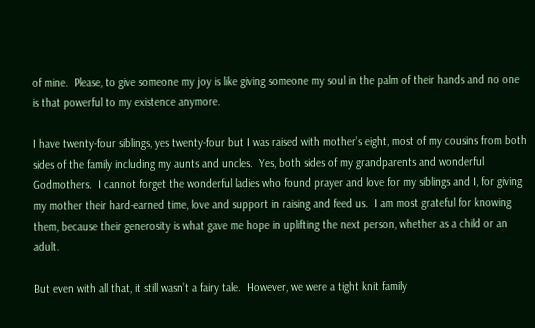of mine.  Please, to give someone my joy is like giving someone my soul in the palm of their hands and no one is that powerful to my existence anymore.

I have twenty-four siblings, yes twenty-four but I was raised with mother’s eight, most of my cousins from both sides of the family including my aunts and uncles.  Yes, both sides of my grandparents and wonderful Godmothers.  I cannot forget the wonderful ladies who found prayer and love for my siblings and I, for giving my mother their hard-earned time, love and support in raising and feed us.  I am most grateful for knowing them, because their generosity is what gave me hope in uplifting the next person, whether as a child or an adult.

But even with all that, it still wasn’t a fairy tale.  However, we were a tight knit family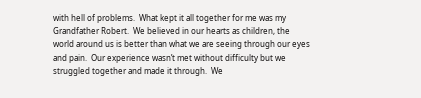with hell of problems.  What kept it all together for me was my Grandfather Robert.  We believed in our hearts as children, the world around us is better than what we are seeing through our eyes and pain.  Our experience wasn’t met without difficulty but we struggled together and made it through.  We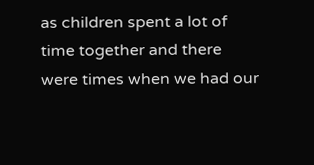as children spent a lot of time together and there were times when we had our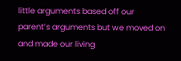little arguments based off our parent’s arguments but we moved on and made our living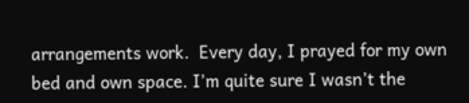arrangements work.  Every day, I prayed for my own bed and own space. I’m quite sure I wasn’t the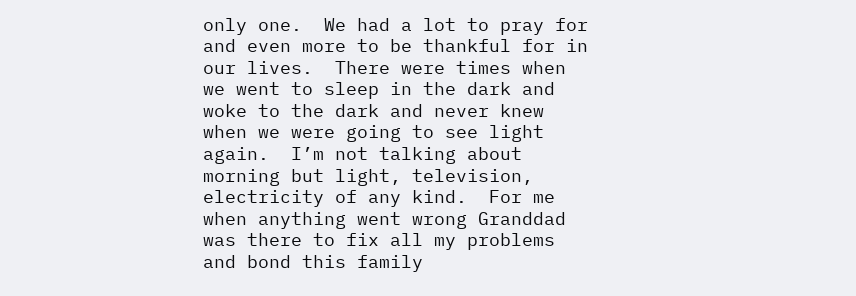only one.  We had a lot to pray for and even more to be thankful for in our lives.  There were times when we went to sleep in the dark and woke to the dark and never knew when we were going to see light again.  I’m not talking about morning but light, television, electricity of any kind.  For me when anything went wrong Granddad was there to fix all my problems and bond this family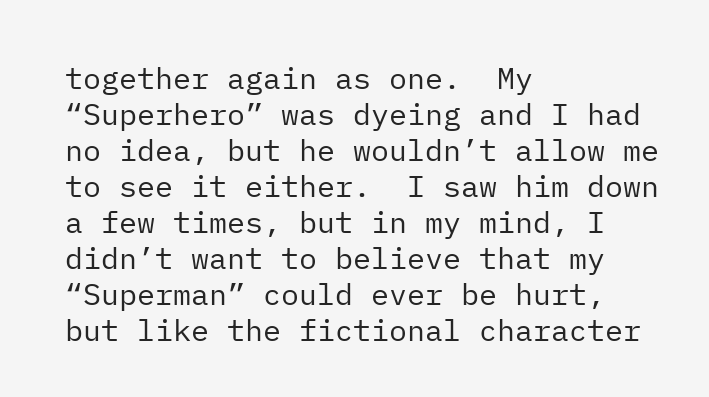together again as one.  My “Superhero” was dyeing and I had no idea, but he wouldn’t allow me to see it either.  I saw him down a few times, but in my mind, I didn’t want to believe that my “Superman” could ever be hurt, but like the fictional character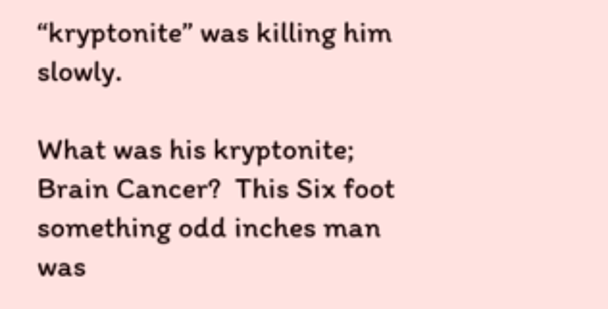“kryptonite” was killing him slowly.

What was his kryptonite; Brain Cancer?  This Six foot something odd inches man was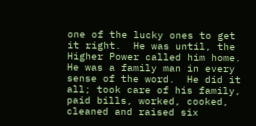one of the lucky ones to get it right.  He was until, the Higher Power called him home. He was a family man in every sense of the word.  He did it all; took care of his family, paid bills, worked, cooked, cleaned and raised six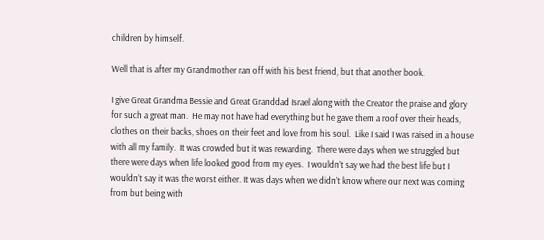children by himself.

Well that is after my Grandmother ran off with his best friend, but that another book.

I give Great Grandma Bessie and Great Granddad Israel along with the Creator the praise and glory for such a great man.  He may not have had everything but he gave them a roof over their heads, clothes on their backs, shoes on their feet and love from his soul.  Like I said I was raised in a house with all my family.  It was crowded but it was rewarding.  There were days when we struggled but there were days when life looked good from my eyes.  I wouldn’t say we had the best life but I wouldn’t say it was the worst either. It was days when we didn’t know where our next was coming from but being with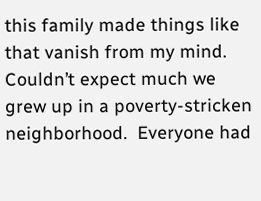this family made things like that vanish from my mind.  Couldn’t expect much we grew up in a poverty-stricken neighborhood.  Everyone had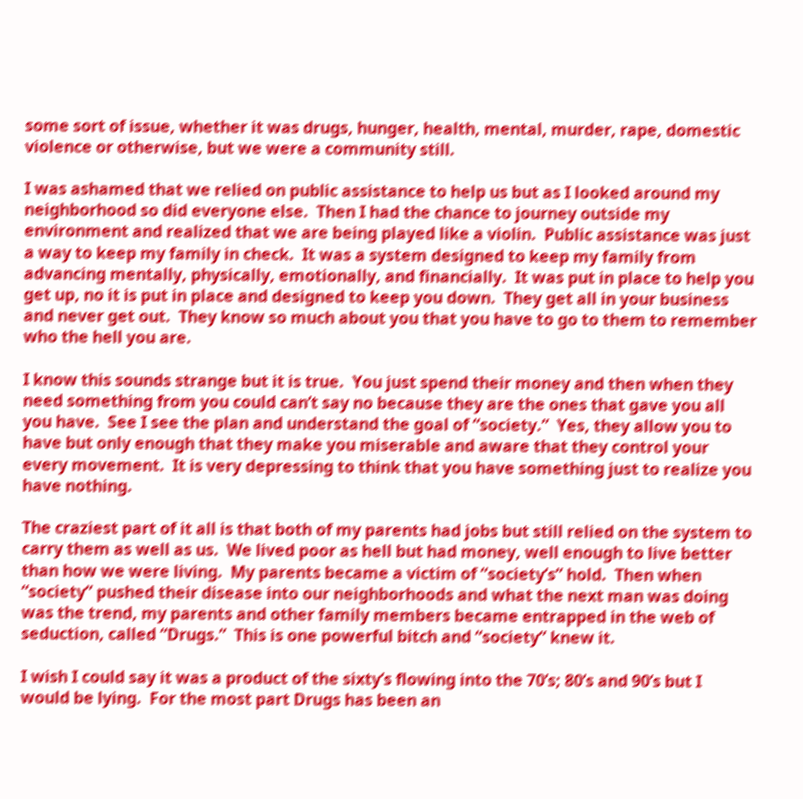some sort of issue, whether it was drugs, hunger, health, mental, murder, rape, domestic violence or otherwise, but we were a community still.

I was ashamed that we relied on public assistance to help us but as I looked around my neighborhood so did everyone else.  Then I had the chance to journey outside my environment and realized that we are being played like a violin.  Public assistance was just a way to keep my family in check.  It was a system designed to keep my family from advancing mentally, physically, emotionally, and financially.  It was put in place to help you get up, no it is put in place and designed to keep you down.  They get all in your business and never get out.  They know so much about you that you have to go to them to remember who the hell you are.

I know this sounds strange but it is true.  You just spend their money and then when they need something from you could can’t say no because they are the ones that gave you all you have.  See I see the plan and understand the goal of “society.”  Yes, they allow you to have but only enough that they make you miserable and aware that they control your every movement.  It is very depressing to think that you have something just to realize you have nothing.

The craziest part of it all is that both of my parents had jobs but still relied on the system to carry them as well as us.  We lived poor as hell but had money, well enough to live better than how we were living.  My parents became a victim of “society’s” hold.  Then when “society” pushed their disease into our neighborhoods and what the next man was doing was the trend, my parents and other family members became entrapped in the web of seduction, called “Drugs.”  This is one powerful bitch and “society” knew it.

I wish I could say it was a product of the sixty’s flowing into the 70’s; 80’s and 90’s but I would be lying.  For the most part Drugs has been an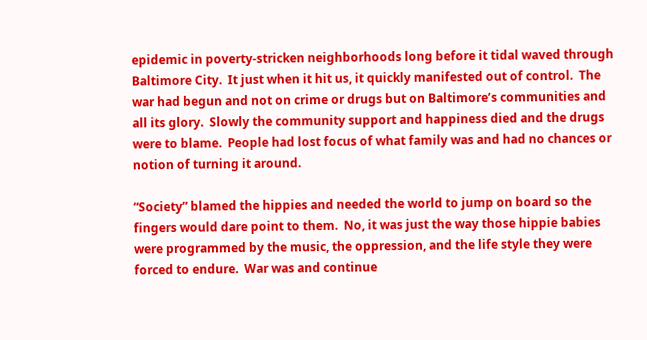epidemic in poverty-stricken neighborhoods long before it tidal waved through Baltimore City.  It just when it hit us, it quickly manifested out of control.  The war had begun and not on crime or drugs but on Baltimore’s communities and all its glory.  Slowly the community support and happiness died and the drugs were to blame.  People had lost focus of what family was and had no chances or notion of turning it around.

“Society” blamed the hippies and needed the world to jump on board so the fingers would dare point to them.  No, it was just the way those hippie babies were programmed by the music, the oppression, and the life style they were forced to endure.  War was and continue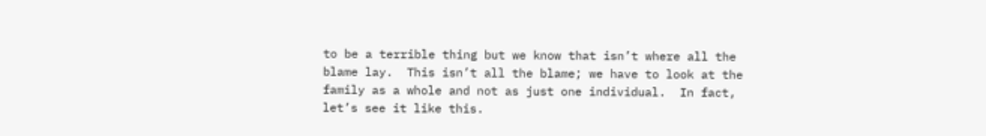to be a terrible thing but we know that isn’t where all the blame lay.  This isn’t all the blame; we have to look at the family as a whole and not as just one individual.  In fact, let’s see it like this.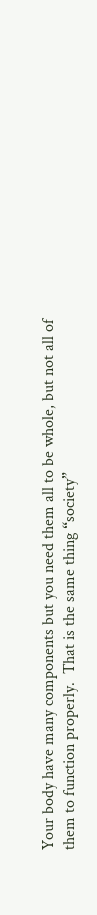Your body have many components but you need them all to be whole, but not all of them to function properly.  That is the same thing “society”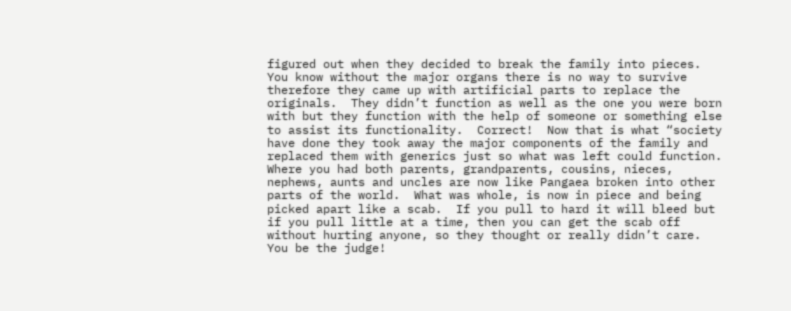figured out when they decided to break the family into pieces.  You know without the major organs there is no way to survive therefore they came up with artificial parts to replace the originals.  They didn’t function as well as the one you were born with but they function with the help of someone or something else to assist its functionality.  Correct!  Now that is what “society have done they took away the major components of the family and replaced them with generics just so what was left could function.  Where you had both parents, grandparents, cousins, nieces, nephews, aunts and uncles are now like Pangaea broken into other parts of the world.  What was whole, is now in piece and being picked apart like a scab.  If you pull to hard it will bleed but if you pull little at a time, then you can get the scab off without hurting anyone, so they thought or really didn’t care.  You be the judge!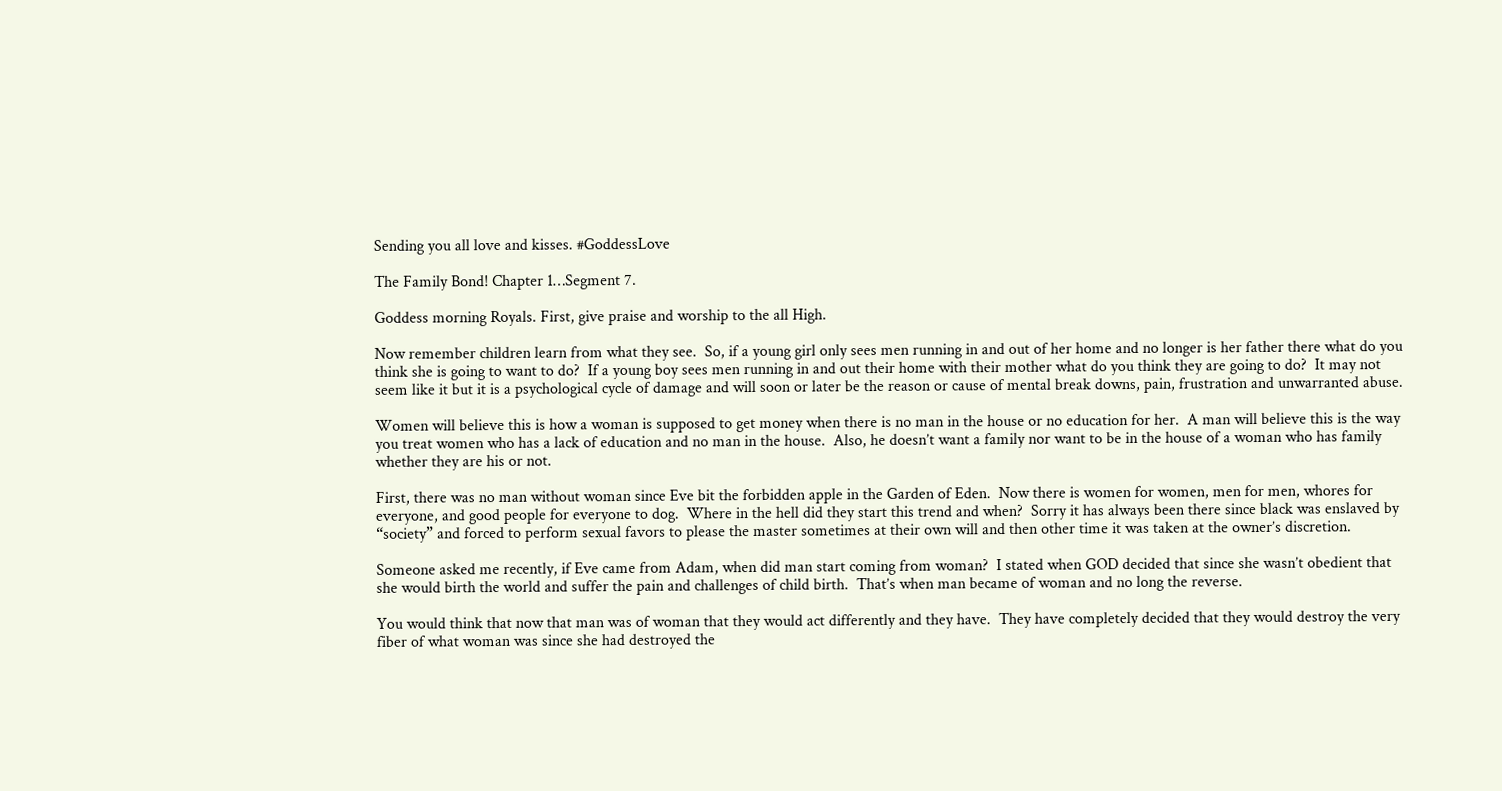Sending you all love and kisses. #GoddessLove

The Family Bond! Chapter 1…Segment 7.

Goddess morning Royals. First, give praise and worship to the all High.

Now remember children learn from what they see.  So, if a young girl only sees men running in and out of her home and no longer is her father there what do you think she is going to want to do?  If a young boy sees men running in and out their home with their mother what do you think they are going to do?  It may not seem like it but it is a psychological cycle of damage and will soon or later be the reason or cause of mental break downs, pain, frustration and unwarranted abuse.

Women will believe this is how a woman is supposed to get money when there is no man in the house or no education for her.  A man will believe this is the way you treat women who has a lack of education and no man in the house.  Also, he doesn’t want a family nor want to be in the house of a woman who has family whether they are his or not.

First, there was no man without woman since Eve bit the forbidden apple in the Garden of Eden.  Now there is women for women, men for men, whores for everyone, and good people for everyone to dog.  Where in the hell did they start this trend and when?  Sorry it has always been there since black was enslaved by “society” and forced to perform sexual favors to please the master sometimes at their own will and then other time it was taken at the owner’s discretion.

Someone asked me recently, if Eve came from Adam, when did man start coming from woman?  I stated when GOD decided that since she wasn’t obedient that she would birth the world and suffer the pain and challenges of child birth.  That’s when man became of woman and no long the reverse.

You would think that now that man was of woman that they would act differently and they have.  They have completely decided that they would destroy the very fiber of what woman was since she had destroyed the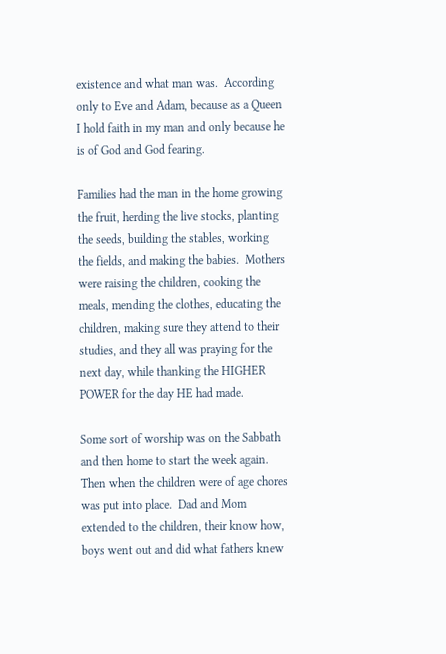existence and what man was.  According only to Eve and Adam, because as a Queen I hold faith in my man and only because he is of God and God fearing.

Families had the man in the home growing the fruit, herding the live stocks, planting the seeds, building the stables, working the fields, and making the babies.  Mothers were raising the children, cooking the meals, mending the clothes, educating the children, making sure they attend to their studies, and they all was praying for the next day, while thanking the HIGHER POWER for the day HE had made.

Some sort of worship was on the Sabbath and then home to start the week again.  Then when the children were of age chores was put into place.  Dad and Mom extended to the children, their know how, boys went out and did what fathers knew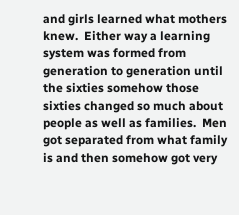and girls learned what mothers knew.  Either way a learning system was formed from generation to generation until the sixties somehow those sixties changed so much about people as well as families.  Men got separated from what family is and then somehow got very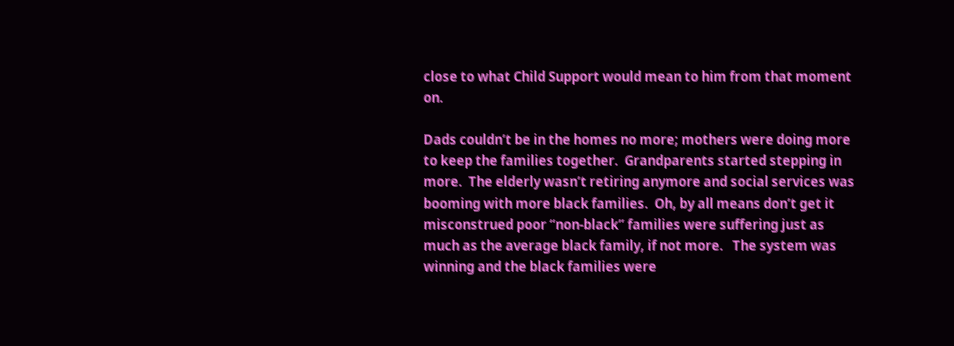close to what Child Support would mean to him from that moment on.

Dads couldn’t be in the homes no more; mothers were doing more to keep the families together.  Grandparents started stepping in more.  The elderly wasn’t retiring anymore and social services was booming with more black families.  Oh, by all means don’t get it misconstrued poor “non-black” families were suffering just as much as the average black family, if not more.   The system was winning and the black families were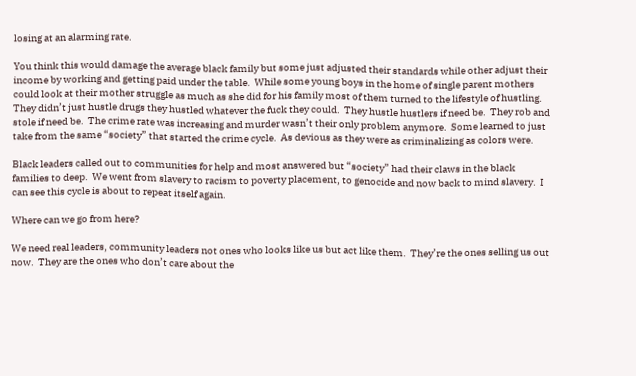losing at an alarming rate.

You think this would damage the average black family but some just adjusted their standards while other adjust their income by working and getting paid under the table.  While some young boys in the home of single parent mothers could look at their mother struggle as much as she did for his family most of them turned to the lifestyle of hustling.  They didn’t just hustle drugs they hustled whatever the fuck they could.  They hustle hustlers if need be.  They rob and stole if need be.  The crime rate was increasing and murder wasn’t their only problem anymore.  Some learned to just take from the same “society” that started the crime cycle.  As devious as they were as criminalizing as colors were.

Black leaders called out to communities for help and most answered but “society” had their claws in the black families to deep.  We went from slavery to racism to poverty placement, to genocide and now back to mind slavery.  I can see this cycle is about to repeat itself again.

Where can we go from here?

We need real leaders, community leaders not ones who looks like us but act like them.  They’re the ones selling us out now.  They are the ones who don’t care about the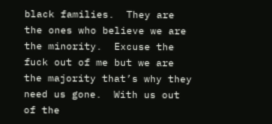black families.  They are the ones who believe we are the minority.  Excuse the fuck out of me but we are the majority that’s why they need us gone.  With us out of the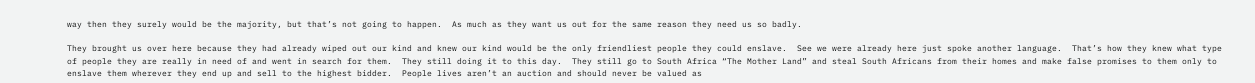way then they surely would be the majority, but that’s not going to happen.  As much as they want us out for the same reason they need us so badly.

They brought us over here because they had already wiped out our kind and knew our kind would be the only friendliest people they could enslave.  See we were already here just spoke another language.  That’s how they knew what type of people they are really in need of and went in search for them.  They still doing it to this day.  They still go to South Africa “The Mother Land” and steal South Africans from their homes and make false promises to them only to enslave them wherever they end up and sell to the highest bidder.  People lives aren’t an auction and should never be valued as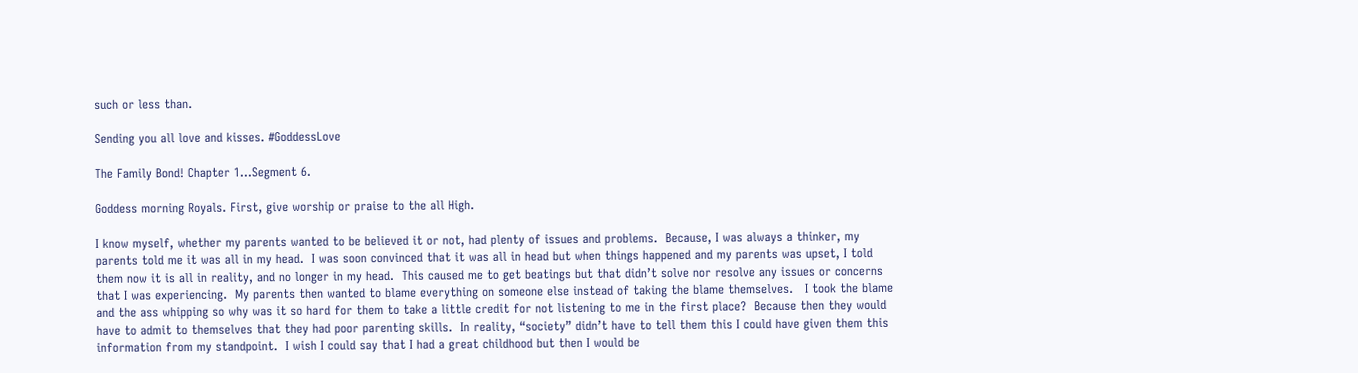such or less than.

Sending you all love and kisses. #GoddessLove

The Family Bond! Chapter 1…Segment 6.

Goddess morning Royals. First, give worship or praise to the all High.

I know myself, whether my parents wanted to be believed it or not, had plenty of issues and problems.  Because, I was always a thinker, my parents told me it was all in my head.  I was soon convinced that it was all in head but when things happened and my parents was upset, I told them now it is all in reality, and no longer in my head.  This caused me to get beatings but that didn’t solve nor resolve any issues or concerns that I was experiencing.  My parents then wanted to blame everything on someone else instead of taking the blame themselves.   I took the blame and the ass whipping so why was it so hard for them to take a little credit for not listening to me in the first place?  Because then they would have to admit to themselves that they had poor parenting skills.  In reality, “society” didn’t have to tell them this I could have given them this information from my standpoint.  I wish I could say that I had a great childhood but then I would be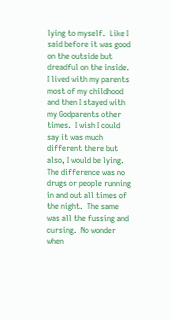lying to myself.  Like I said before it was good on the outside but dreadful on the inside.  I lived with my parents most of my childhood and then I stayed with my Godparents other times.  I wish I could say it was much different there but also, I would be lying.  The difference was no drugs or people running in and out all times of the night.  The same was all the fussing and cursing.  No wonder when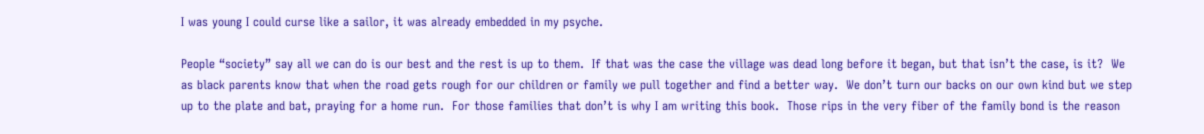I was young I could curse like a sailor, it was already embedded in my psyche.

People “society” say all we can do is our best and the rest is up to them.  If that was the case the village was dead long before it began, but that isn’t the case, is it?  We as black parents know that when the road gets rough for our children or family we pull together and find a better way.  We don’t turn our backs on our own kind but we step up to the plate and bat, praying for a home run.  For those families that don’t is why I am writing this book.  Those rips in the very fiber of the family bond is the reason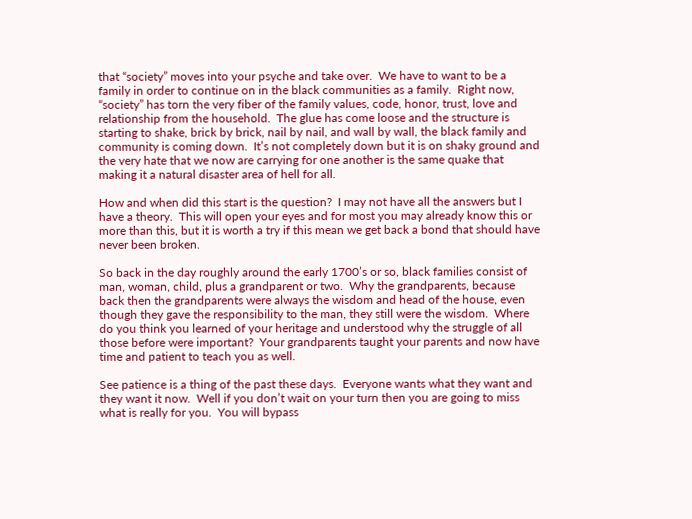that “society” moves into your psyche and take over.  We have to want to be a family in order to continue on in the black communities as a family.  Right now, “society” has torn the very fiber of the family values, code, honor, trust, love and relationship from the household.  The glue has come loose and the structure is starting to shake, brick by brick, nail by nail, and wall by wall, the black family and community is coming down.  It’s not completely down but it is on shaky ground and the very hate that we now are carrying for one another is the same quake that making it a natural disaster area of hell for all.

How and when did this start is the question?  I may not have all the answers but I have a theory.  This will open your eyes and for most you may already know this or more than this, but it is worth a try if this mean we get back a bond that should have never been broken.

So back in the day roughly around the early 1700’s or so, black families consist of man, woman, child, plus a grandparent or two.  Why the grandparents, because back then the grandparents were always the wisdom and head of the house, even though they gave the responsibility to the man, they still were the wisdom.  Where do you think you learned of your heritage and understood why the struggle of all those before were important?  Your grandparents taught your parents and now have time and patient to teach you as well.

See patience is a thing of the past these days.  Everyone wants what they want and they want it now.  Well if you don’t wait on your turn then you are going to miss what is really for you.  You will bypass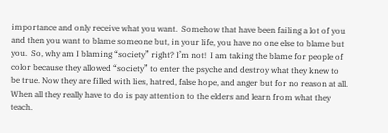importance and only receive what you want.  Somehow that have been failing a lot of you and then you want to blame someone but, in your life, you have no one else to blame but you.  So, why am I blaming “society” right? I’m not!  I am taking the blame for people of color because they allowed “society” to enter the psyche and destroy what they knew to be true. Now they are filled with lies, hatred, false hope, and anger but for no reason at all. When all they really have to do is pay attention to the elders and learn from what they teach.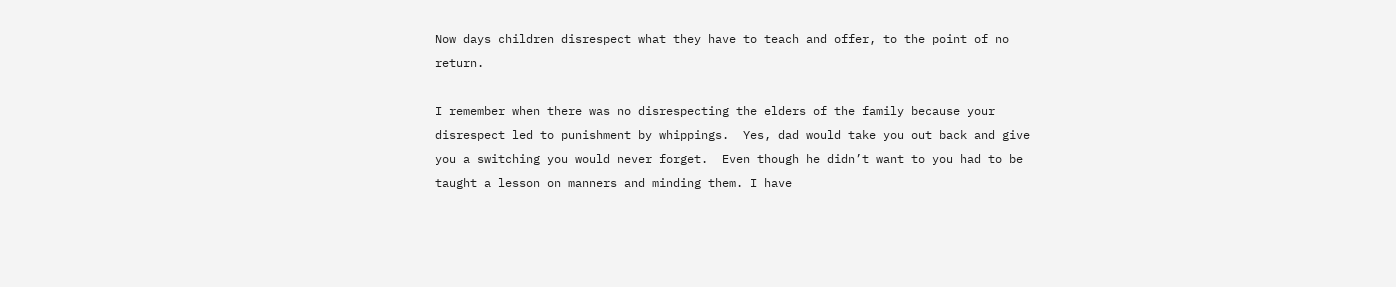Now days children disrespect what they have to teach and offer, to the point of no return.

I remember when there was no disrespecting the elders of the family because your disrespect led to punishment by whippings.  Yes, dad would take you out back and give you a switching you would never forget.  Even though he didn’t want to you had to be taught a lesson on manners and minding them. I have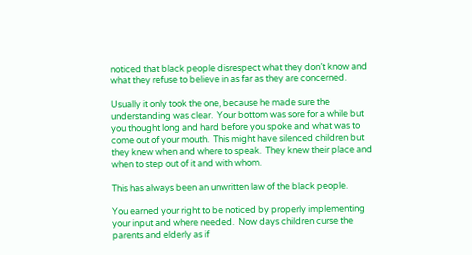noticed that black people disrespect what they don’t know and what they refuse to believe in as far as they are concerned.

Usually it only took the one, because he made sure the understanding was clear.  Your bottom was sore for a while but you thought long and hard before you spoke and what was to come out of your mouth.  This might have silenced children but they knew when and where to speak.  They knew their place and when to step out of it and with whom.

This has always been an unwritten law of the black people.

You earned your right to be noticed by properly implementing your input and where needed.  Now days children curse the parents and elderly as if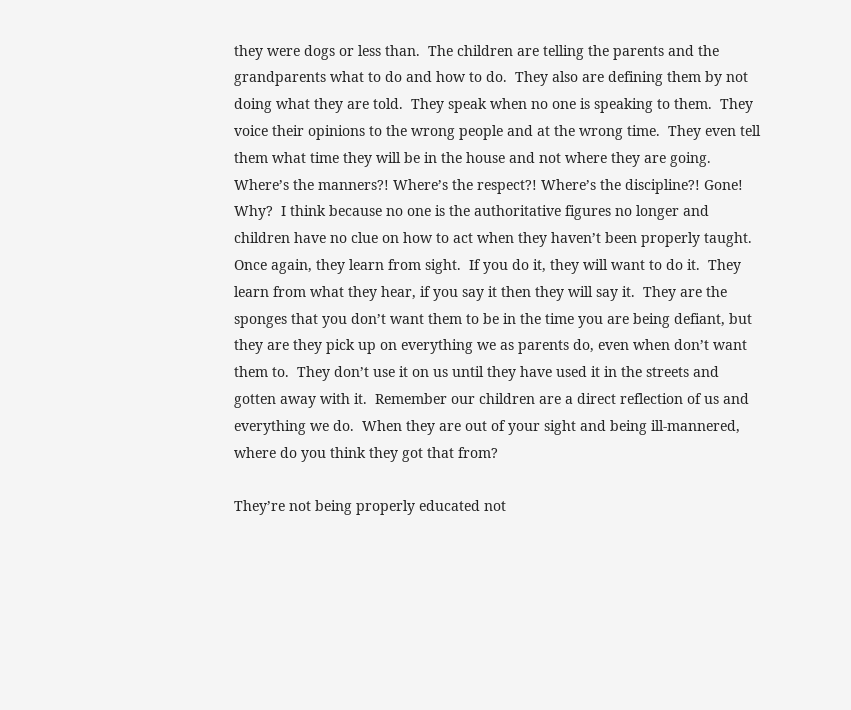they were dogs or less than.  The children are telling the parents and the grandparents what to do and how to do.  They also are defining them by not doing what they are told.  They speak when no one is speaking to them.  They voice their opinions to the wrong people and at the wrong time.  They even tell them what time they will be in the house and not where they are going.  Where’s the manners?! Where’s the respect?! Where’s the discipline?! Gone!  Why?  I think because no one is the authoritative figures no longer and children have no clue on how to act when they haven’t been properly taught.  Once again, they learn from sight.  If you do it, they will want to do it.  They learn from what they hear, if you say it then they will say it.  They are the sponges that you don’t want them to be in the time you are being defiant, but they are they pick up on everything we as parents do, even when don’t want them to.  They don’t use it on us until they have used it in the streets and gotten away with it.  Remember our children are a direct reflection of us and everything we do.  When they are out of your sight and being ill-mannered, where do you think they got that from?

They’re not being properly educated not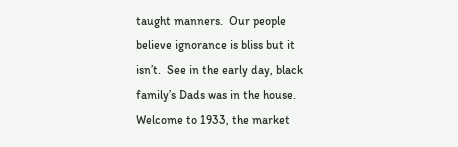taught manners.  Our people believe ignorance is bliss but it isn’t.  See in the early day, black family’s Dads was in the house.  Welcome to 1933, the market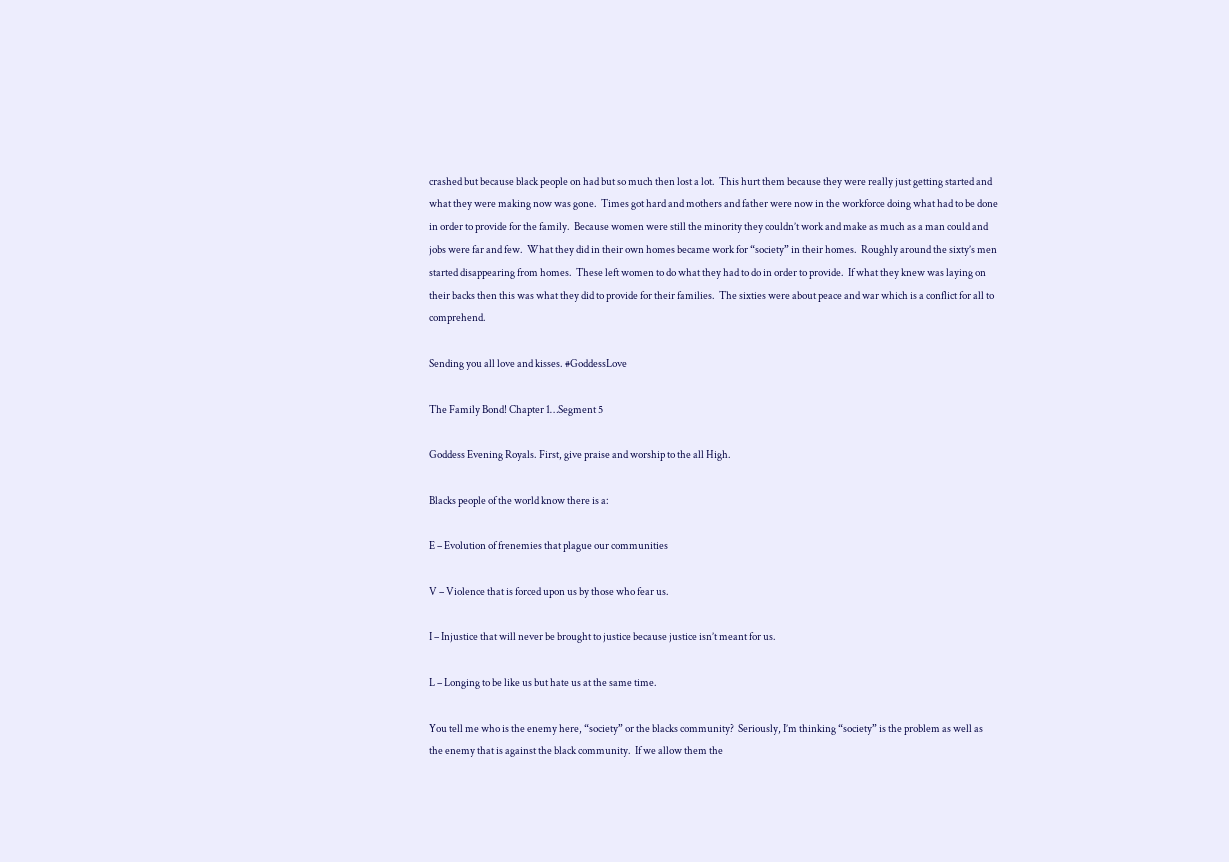crashed but because black people on had but so much then lost a lot.  This hurt them because they were really just getting started and what they were making now was gone.  Times got hard and mothers and father were now in the workforce doing what had to be done in order to provide for the family.  Because women were still the minority they couldn’t work and make as much as a man could and jobs were far and few.  What they did in their own homes became work for “society” in their homes.  Roughly around the sixty’s men started disappearing from homes.  These left women to do what they had to do in order to provide.  If what they knew was laying on their backs then this was what they did to provide for their families.  The sixties were about peace and war which is a conflict for all to comprehend.

Sending you all love and kisses. #GoddessLove

The Family Bond! Chapter 1…Segment 5

Goddess Evening Royals. First, give praise and worship to the all High.

Blacks people of the world know there is a:

E – Evolution of frenemies that plague our communities

V – Violence that is forced upon us by those who fear us.

I – Injustice that will never be brought to justice because justice isn’t meant for us.

L – Longing to be like us but hate us at the same time.

You tell me who is the enemy here, “society” or the blacks community?  Seriously, I’m thinking “society” is the problem as well as the enemy that is against the black community.  If we allow them the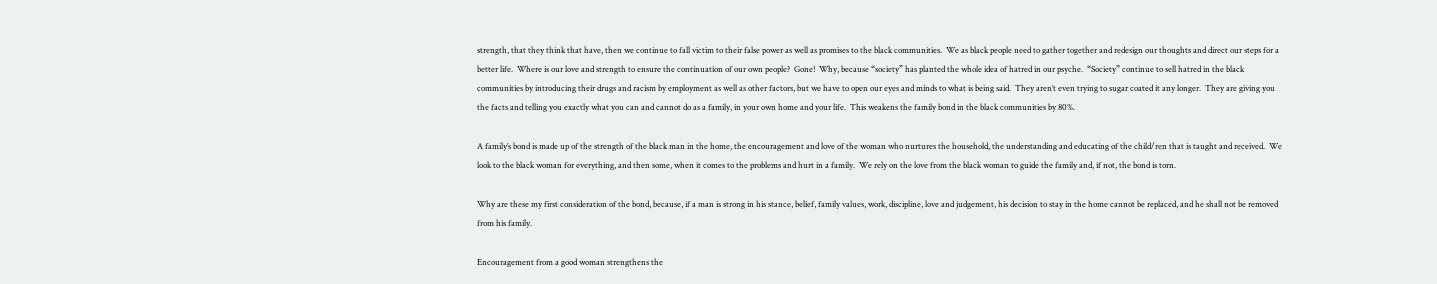strength, that they think that have, then we continue to fall victim to their false power as well as promises to the black communities.  We as black people need to gather together and redesign our thoughts and direct our steps for a better life.  Where is our love and strength to ensure the continuation of our own people?  Gone!  Why, because “society” has planted the whole idea of hatred in our psyche.  “Society” continue to sell hatred in the black communities by introducing their drugs and racism by employment as well as other factors, but we have to open our eyes and minds to what is being said.  They aren’t even trying to sugar coated it any longer.  They are giving you the facts and telling you exactly what you can and cannot do as a family, in your own home and your life.  This weakens the family bond in the black communities by 80%.

A family’s bond is made up of the strength of the black man in the home, the encouragement and love of the woman who nurtures the household, the understanding and educating of the child/ren that is taught and received.  We look to the black woman for everything, and then some, when it comes to the problems and hurt in a family.  We rely on the love from the black woman to guide the family and, if not, the bond is torn.

Why are these my first consideration of the bond, because, if a man is strong in his stance, belief, family values, work, discipline, love and judgement, his decision to stay in the home cannot be replaced, and he shall not be removed from his family.

Encouragement from a good woman strengthens the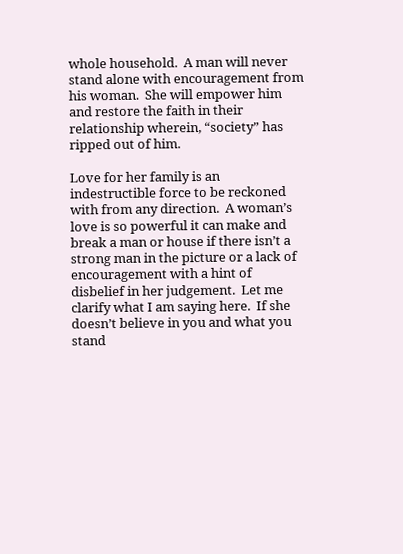whole household.  A man will never stand alone with encouragement from his woman.  She will empower him and restore the faith in their relationship wherein, “society” has ripped out of him.

Love for her family is an indestructible force to be reckoned with from any direction.  A woman’s love is so powerful it can make and break a man or house if there isn’t a strong man in the picture or a lack of encouragement with a hint of disbelief in her judgement.  Let me clarify what I am saying here.  If she doesn’t believe in you and what you stand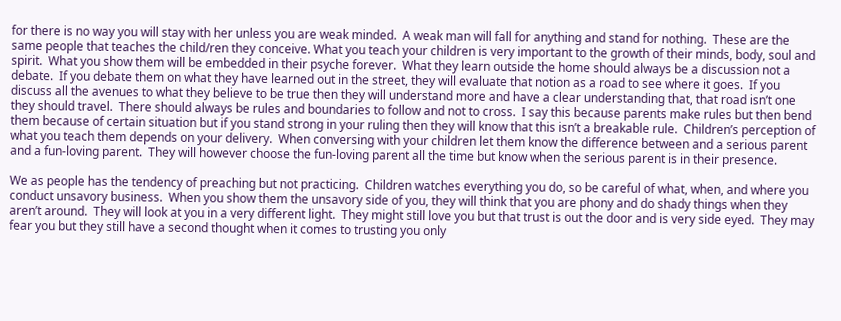for there is no way you will stay with her unless you are weak minded.  A weak man will fall for anything and stand for nothing.  These are the same people that teaches the child/ren they conceive. What you teach your children is very important to the growth of their minds, body, soul and spirit.  What you show them will be embedded in their psyche forever.  What they learn outside the home should always be a discussion not a debate.  If you debate them on what they have learned out in the street, they will evaluate that notion as a road to see where it goes.  If you discuss all the avenues to what they believe to be true then they will understand more and have a clear understanding that, that road isn’t one they should travel.  There should always be rules and boundaries to follow and not to cross.  I say this because parents make rules but then bend them because of certain situation but if you stand strong in your ruling then they will know that this isn’t a breakable rule.  Children’s perception of what you teach them depends on your delivery.  When conversing with your children let them know the difference between and a serious parent and a fun-loving parent.  They will however choose the fun-loving parent all the time but know when the serious parent is in their presence.

We as people has the tendency of preaching but not practicing.  Children watches everything you do, so be careful of what, when, and where you conduct unsavory business.  When you show them the unsavory side of you, they will think that you are phony and do shady things when they aren’t around.  They will look at you in a very different light.  They might still love you but that trust is out the door and is very side eyed.  They may fear you but they still have a second thought when it comes to trusting you only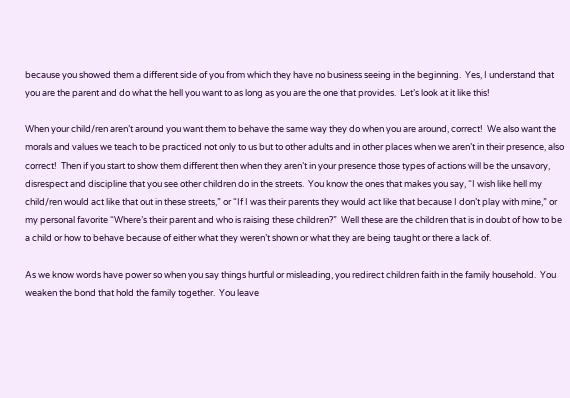because you showed them a different side of you from which they have no business seeing in the beginning.  Yes, I understand that you are the parent and do what the hell you want to as long as you are the one that provides.  Let’s look at it like this!

When your child/ren aren’t around you want them to behave the same way they do when you are around, correct!  We also want the morals and values we teach to be practiced not only to us but to other adults and in other places when we aren’t in their presence, also correct!  Then if you start to show them different then when they aren’t in your presence those types of actions will be the unsavory, disrespect and discipline that you see other children do in the streets.  You know the ones that makes you say, “I wish like hell my child/ren would act like that out in these streets,” or “If I was their parents they would act like that because I don’t play with mine,” or my personal favorite “Where’s their parent and who is raising these children?”  Well these are the children that is in doubt of how to be a child or how to behave because of either what they weren’t shown or what they are being taught or there a lack of.

As we know words have power so when you say things hurtful or misleading, you redirect children faith in the family household.  You weaken the bond that hold the family together.  You leave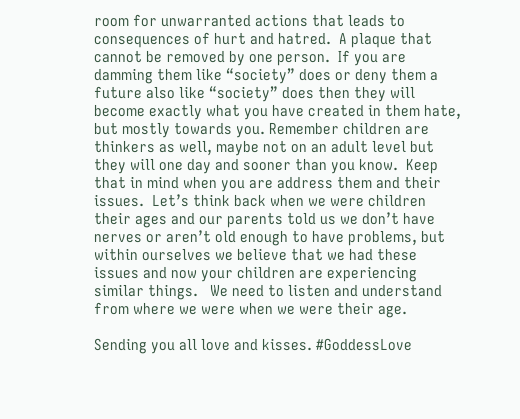room for unwarranted actions that leads to consequences of hurt and hatred.  A plaque that cannot be removed by one person.  If you are damming them like “society” does or deny them a future also like “society” does then they will become exactly what you have created in them hate, but mostly towards you. Remember children are thinkers as well, maybe not on an adult level but they will one day and sooner than you know.  Keep that in mind when you are address them and their issues.  Let’s think back when we were children their ages and our parents told us we don’t have nerves or aren’t old enough to have problems, but within ourselves we believe that we had these issues and now your children are experiencing similar things.   We need to listen and understand from where we were when we were their age.

Sending you all love and kisses. #GoddessLove